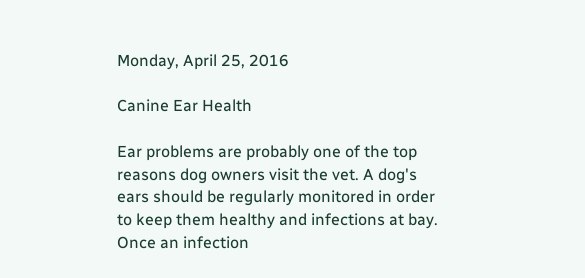Monday, April 25, 2016

Canine Ear Health

Ear problems are probably one of the top reasons dog owners visit the vet. A dog's ears should be regularly monitored in order to keep them healthy and infections at bay. Once an infection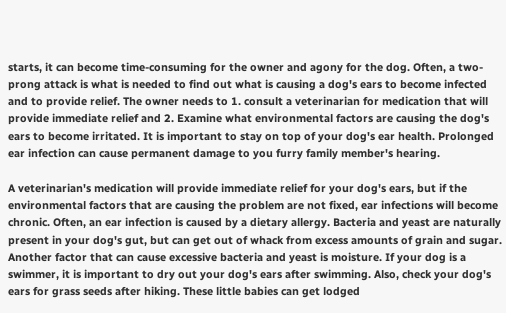starts, it can become time-consuming for the owner and agony for the dog. Often, a two-prong attack is what is needed to find out what is causing a dog's ears to become infected and to provide relief. The owner needs to 1. consult a veterinarian for medication that will provide immediate relief and 2. Examine what environmental factors are causing the dog's ears to become irritated. It is important to stay on top of your dog's ear health. Prolonged ear infection can cause permanent damage to you furry family member's hearing.

A veterinarian's medication will provide immediate relief for your dog's ears, but if the environmental factors that are causing the problem are not fixed, ear infections will become chronic. Often, an ear infection is caused by a dietary allergy. Bacteria and yeast are naturally present in your dog's gut, but can get out of whack from excess amounts of grain and sugar. Another factor that can cause excessive bacteria and yeast is moisture. If your dog is a swimmer, it is important to dry out your dog's ears after swimming. Also, check your dog's ears for grass seeds after hiking. These little babies can get lodged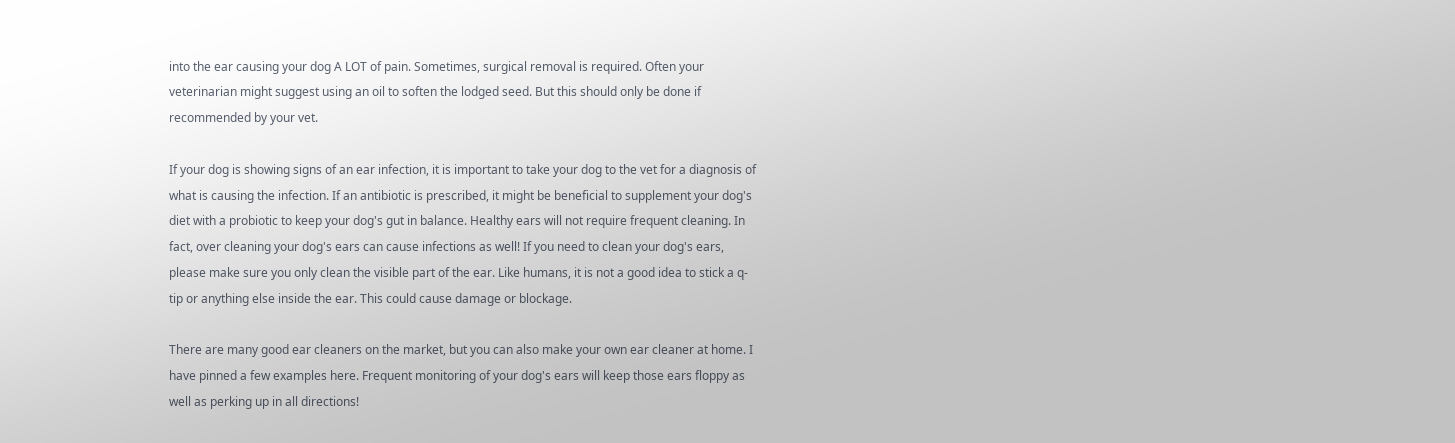into the ear causing your dog A LOT of pain. Sometimes, surgical removal is required. Often your veterinarian might suggest using an oil to soften the lodged seed. But this should only be done if recommended by your vet.

If your dog is showing signs of an ear infection, it is important to take your dog to the vet for a diagnosis of what is causing the infection. If an antibiotic is prescribed, it might be beneficial to supplement your dog's diet with a probiotic to keep your dog's gut in balance. Healthy ears will not require frequent cleaning. In fact, over cleaning your dog's ears can cause infections as well! If you need to clean your dog's ears, please make sure you only clean the visible part of the ear. Like humans, it is not a good idea to stick a q-tip or anything else inside the ear. This could cause damage or blockage.

There are many good ear cleaners on the market, but you can also make your own ear cleaner at home. I have pinned a few examples here. Frequent monitoring of your dog's ears will keep those ears floppy as well as perking up in all directions!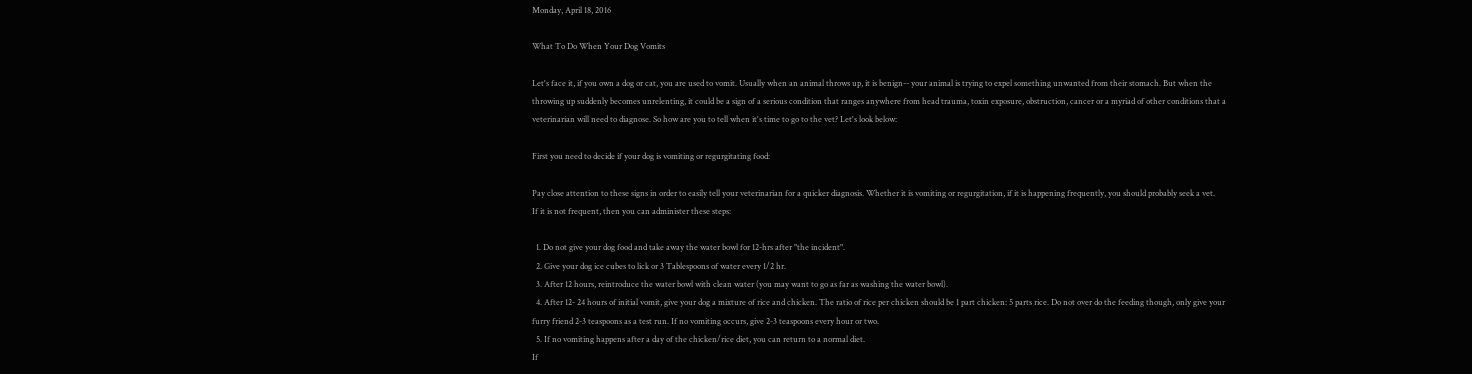Monday, April 18, 2016

What To Do When Your Dog Vomits

Let's face it, if you own a dog or cat, you are used to vomit. Usually when an animal throws up, it is benign-- your animal is trying to expel something unwanted from their stomach. But when the throwing up suddenly becomes unrelenting, it could be a sign of a serious condition that ranges anywhere from head trauma, toxin exposure, obstruction, cancer or a myriad of other conditions that a veterinarian will need to diagnose. So how are you to tell when it's time to go to the vet? Let's look below:

First you need to decide if your dog is vomiting or regurgitating food:

Pay close attention to these signs in order to easily tell your veterinarian for a quicker diagnosis. Whether it is vomiting or regurgitation, if it is happening frequently, you should probably seek a vet.
If it is not frequent, then you can administer these steps:

  1. Do not give your dog food and take away the water bowl for 12-hrs after "the incident".
  2. Give your dog ice cubes to lick or 3 Tablespoons of water every 1/2 hr.
  3. After 12 hours, reintroduce the water bowl with clean water (you may want to go as far as washing the water bowl).
  4. After 12- 24 hours of initial vomit, give your dog a mixture of rice and chicken. The ratio of rice per chicken should be 1 part chicken: 5 parts rice. Do not over do the feeding though, only give your furry friend 2-3 teaspoons as a test run. If no vomiting occurs, give 2-3 teaspoons every hour or two.
  5. If no vomiting happens after a day of the chicken/rice diet, you can return to a normal diet.
If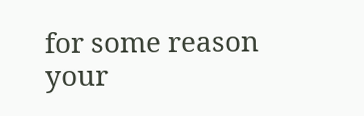for some reason your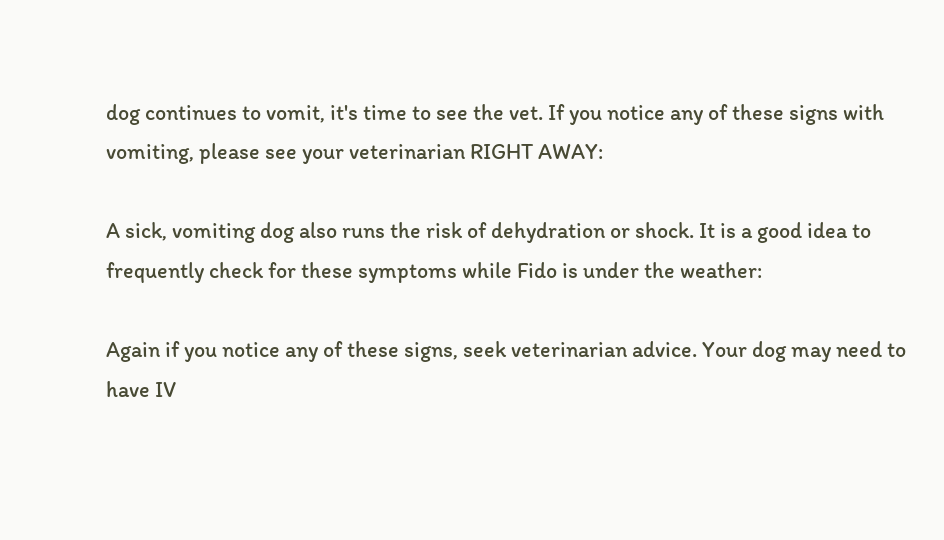dog continues to vomit, it's time to see the vet. If you notice any of these signs with vomiting, please see your veterinarian RIGHT AWAY:

A sick, vomiting dog also runs the risk of dehydration or shock. It is a good idea to frequently check for these symptoms while Fido is under the weather:

Again if you notice any of these signs, seek veterinarian advice. Your dog may need to have IV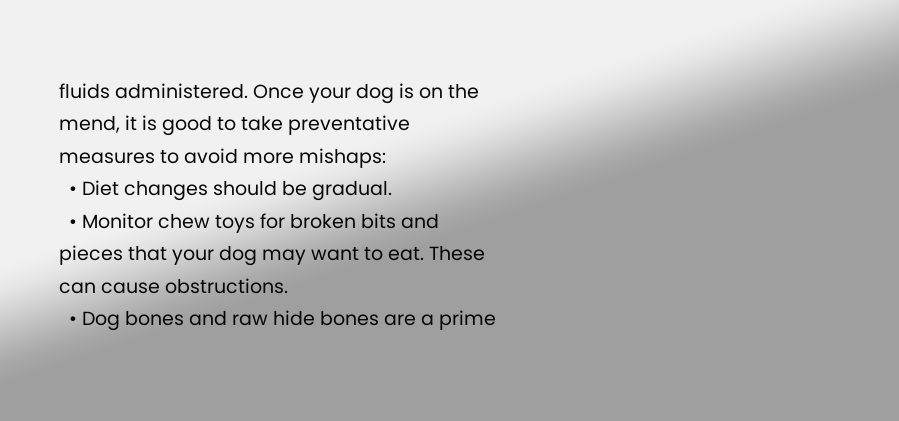fluids administered. Once your dog is on the mend, it is good to take preventative measures to avoid more mishaps:
  • Diet changes should be gradual.
  • Monitor chew toys for broken bits and pieces that your dog may want to eat. These can cause obstructions.
  • Dog bones and raw hide bones are a prime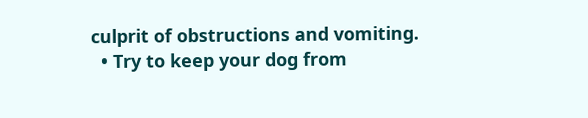culprit of obstructions and vomiting.
  • Try to keep your dog from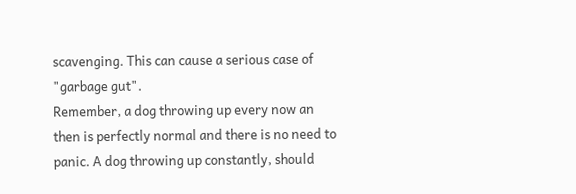scavenging. This can cause a serious case of "garbage gut".
Remember, a dog throwing up every now an then is perfectly normal and there is no need to panic. A dog throwing up constantly, should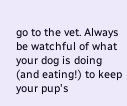go to the vet. Always be watchful of what your dog is doing (and eating!) to keep your pup's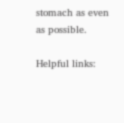stomach as even as possible.

Helpful links: